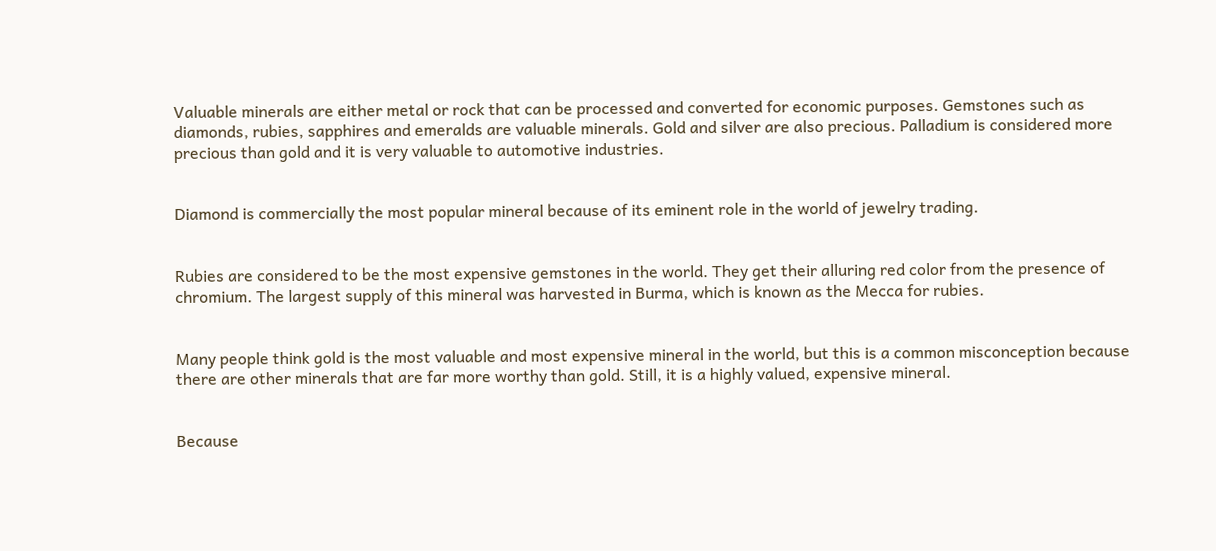Valuable minerals are either metal or rock that can be processed and converted for economic purposes. Gemstones such as diamonds, rubies, sapphires and emeralds are valuable minerals. Gold and silver are also precious. Palladium is considered more precious than gold and it is very valuable to automotive industries.


Diamond is commercially the most popular mineral because of its eminent role in the world of jewelry trading.


Rubies are considered to be the most expensive gemstones in the world. They get their alluring red color from the presence of chromium. The largest supply of this mineral was harvested in Burma, which is known as the Mecca for rubies.


Many people think gold is the most valuable and most expensive mineral in the world, but this is a common misconception because there are other minerals that are far more worthy than gold. Still, it is a highly valued, expensive mineral.


Because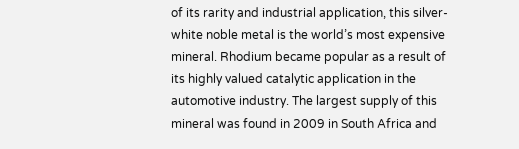of its rarity and industrial application, this silver-white noble metal is the world’s most expensive mineral. Rhodium became popular as a result of its highly valued catalytic application in the automotive industry. The largest supply of this mineral was found in 2009 in South Africa and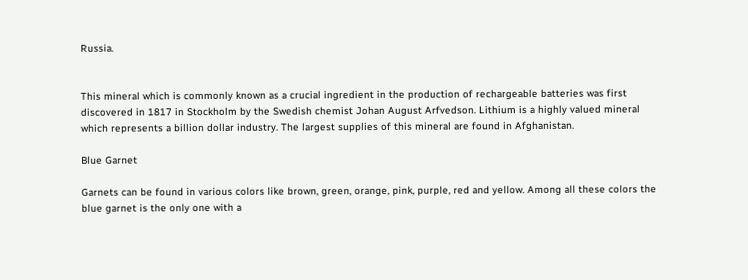Russia.


This mineral which is commonly known as a crucial ingredient in the production of rechargeable batteries was first discovered in 1817 in Stockholm by the Swedish chemist Johan August Arfvedson. Lithium is a highly valued mineral which represents a billion dollar industry. The largest supplies of this mineral are found in Afghanistan.

Blue Garnet

Garnets can be found in various colors like brown, green, orange, pink, purple, red and yellow. Among all these colors the blue garnet is the only one with a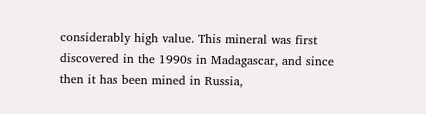considerably high value. This mineral was first discovered in the 1990s in Madagascar, and since then it has been mined in Russia,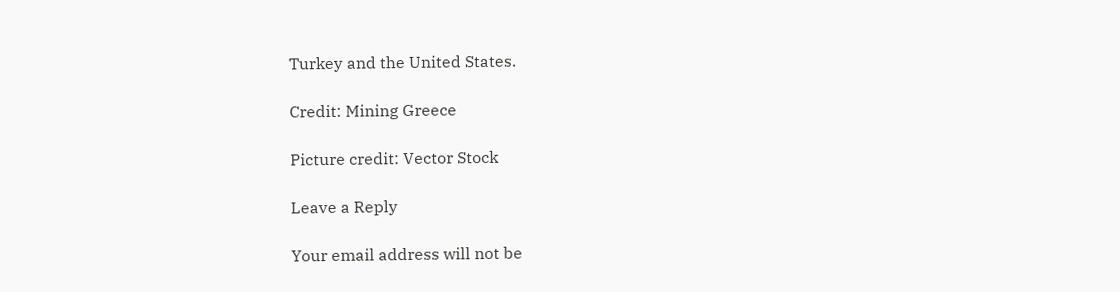Turkey and the United States.

Credit: Mining Greece

Picture credit: Vector Stock

Leave a Reply

Your email address will not be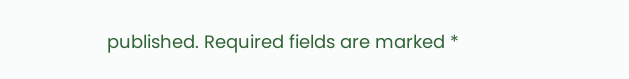published. Required fields are marked *